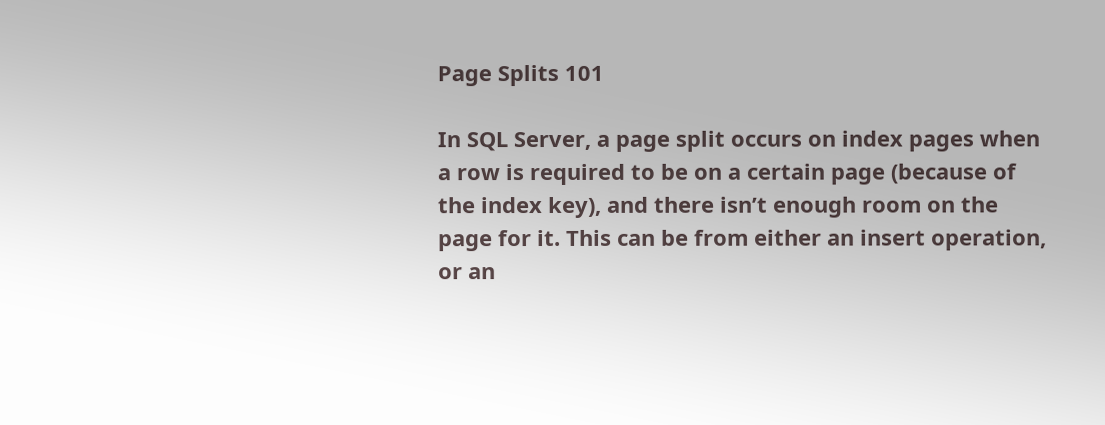Page Splits 101

In SQL Server, a page split occurs on index pages when a row is required to be on a certain page (because of the index key), and there isn’t enough room on the page for it. This can be from either an insert operation, or an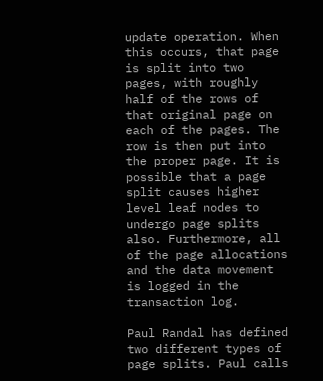update operation. When this occurs, that page is split into two pages, with roughly half of the rows of that original page on each of the pages. The row is then put into the proper page. It is possible that a page split causes higher level leaf nodes to undergo page splits also. Furthermore, all of the page allocations and the data movement is logged in the transaction log.

Paul Randal has defined two different types of page splits. Paul calls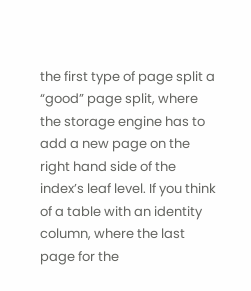the first type of page split a “good” page split, where the storage engine has to add a new page on the right hand side of the index’s leaf level. If you think of a table with an identity column, where the last page for the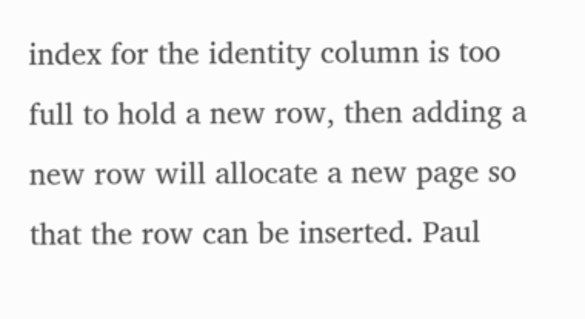index for the identity column is too full to hold a new row, then adding a new row will allocate a new page so that the row can be inserted. Paul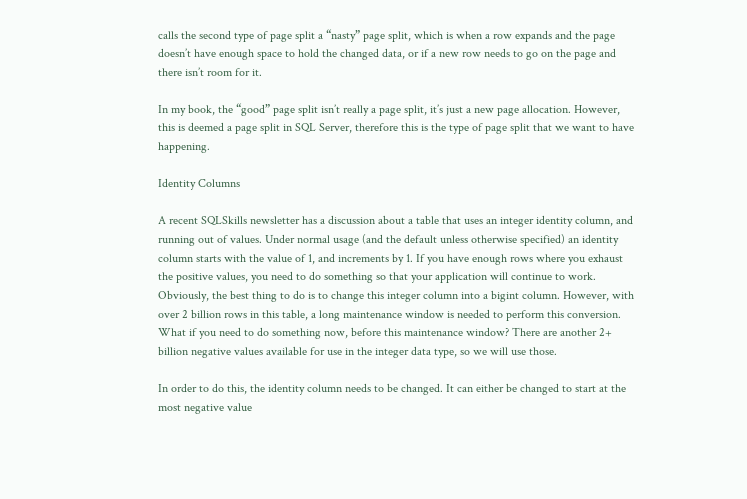calls the second type of page split a “nasty” page split, which is when a row expands and the page doesn’t have enough space to hold the changed data, or if a new row needs to go on the page and there isn’t room for it.

In my book, the “good” page split isn’t really a page split, it’s just a new page allocation. However, this is deemed a page split in SQL Server, therefore this is the type of page split that we want to have happening.

Identity Columns

A recent SQLSkills newsletter has a discussion about a table that uses an integer identity column, and running out of values. Under normal usage (and the default unless otherwise specified) an identity column starts with the value of 1, and increments by 1. If you have enough rows where you exhaust the positive values, you need to do something so that your application will continue to work. Obviously, the best thing to do is to change this integer column into a bigint column. However, with over 2 billion rows in this table, a long maintenance window is needed to perform this conversion. What if you need to do something now, before this maintenance window? There are another 2+ billion negative values available for use in the integer data type, so we will use those.

In order to do this, the identity column needs to be changed. It can either be changed to start at the most negative value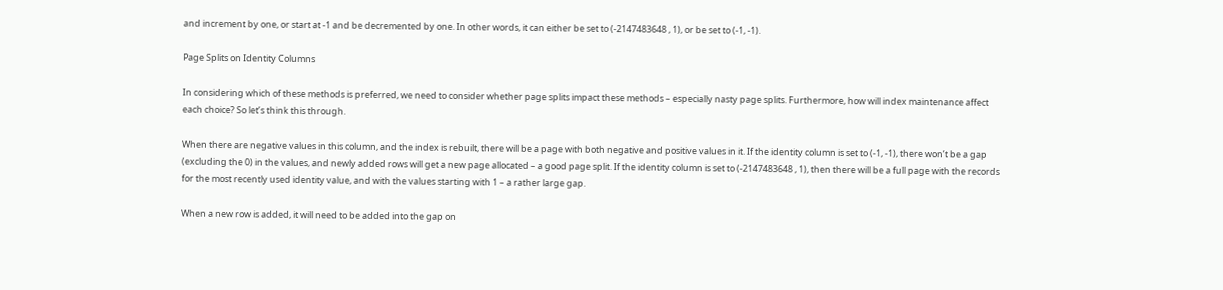and increment by one, or start at -1 and be decremented by one. In other words, it can either be set to (-2147483648 , 1), or be set to (-1, -1).

Page Splits on Identity Columns

In considering which of these methods is preferred, we need to consider whether page splits impact these methods – especially nasty page splits. Furthermore, how will index maintenance affect each choice? So let’s think this through.

When there are negative values in this column, and the index is rebuilt, there will be a page with both negative and positive values in it. If the identity column is set to (-1, -1), there won’t be a gap (excluding the 0) in the values, and newly added rows will get a new page allocated – a good page split. If the identity column is set to (-2147483648 , 1), then there will be a full page with the records for the most recently used identity value, and with the values starting with 1 – a rather large gap.

When a new row is added, it will need to be added into the gap on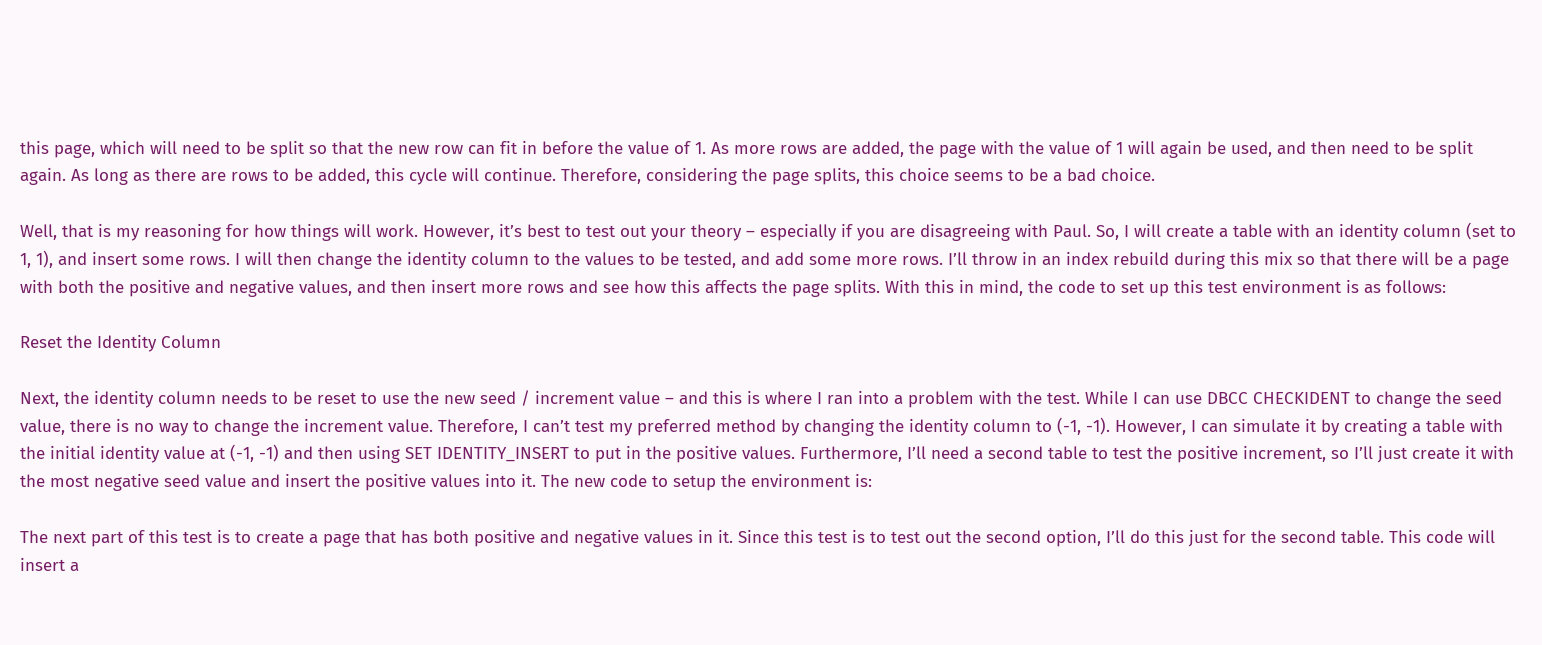this page, which will need to be split so that the new row can fit in before the value of 1. As more rows are added, the page with the value of 1 will again be used, and then need to be split again. As long as there are rows to be added, this cycle will continue. Therefore, considering the page splits, this choice seems to be a bad choice.

Well, that is my reasoning for how things will work. However, it’s best to test out your theory – especially if you are disagreeing with Paul. So, I will create a table with an identity column (set to 1, 1), and insert some rows. I will then change the identity column to the values to be tested, and add some more rows. I’ll throw in an index rebuild during this mix so that there will be a page with both the positive and negative values, and then insert more rows and see how this affects the page splits. With this in mind, the code to set up this test environment is as follows:

Reset the Identity Column

Next, the identity column needs to be reset to use the new seed / increment value – and this is where I ran into a problem with the test. While I can use DBCC CHECKIDENT to change the seed value, there is no way to change the increment value. Therefore, I can’t test my preferred method by changing the identity column to (-1, -1). However, I can simulate it by creating a table with the initial identity value at (-1, -1) and then using SET IDENTITY_INSERT to put in the positive values. Furthermore, I’ll need a second table to test the positive increment, so I’ll just create it with the most negative seed value and insert the positive values into it. The new code to setup the environment is:

The next part of this test is to create a page that has both positive and negative values in it. Since this test is to test out the second option, I’ll do this just for the second table. This code will insert a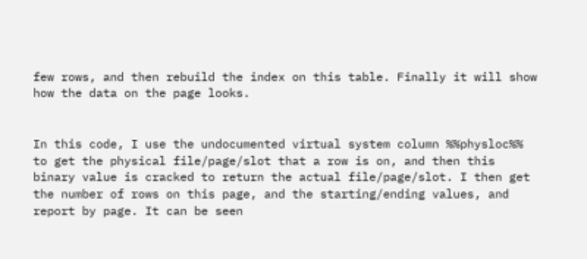few rows, and then rebuild the index on this table. Finally it will show how the data on the page looks.


In this code, I use the undocumented virtual system column %%physloc%% to get the physical file/page/slot that a row is on, and then this binary value is cracked to return the actual file/page/slot. I then get the number of rows on this page, and the starting/ending values, and report by page. It can be seen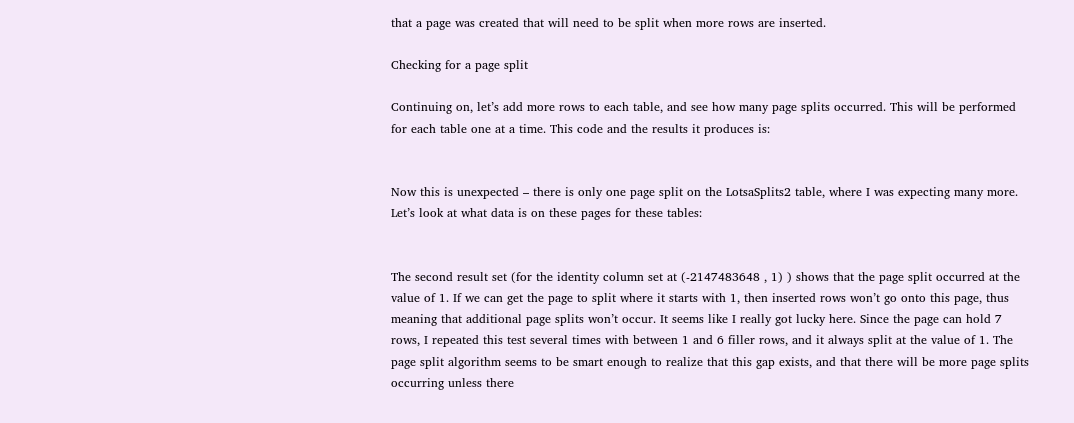that a page was created that will need to be split when more rows are inserted.

Checking for a page split

Continuing on, let’s add more rows to each table, and see how many page splits occurred. This will be performed for each table one at a time. This code and the results it produces is:


Now this is unexpected – there is only one page split on the LotsaSplits2 table, where I was expecting many more. Let’s look at what data is on these pages for these tables:


The second result set (for the identity column set at (-2147483648 , 1) ) shows that the page split occurred at the value of 1. If we can get the page to split where it starts with 1, then inserted rows won’t go onto this page, thus meaning that additional page splits won’t occur. It seems like I really got lucky here. Since the page can hold 7 rows, I repeated this test several times with between 1 and 6 filler rows, and it always split at the value of 1. The page split algorithm seems to be smart enough to realize that this gap exists, and that there will be more page splits occurring unless there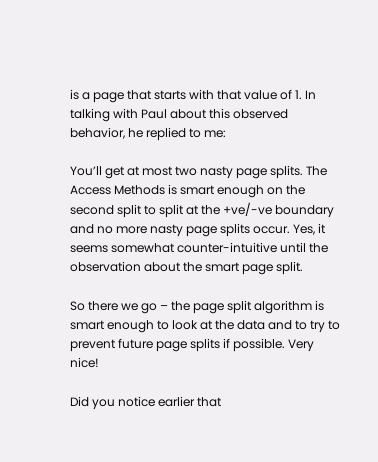is a page that starts with that value of 1. In talking with Paul about this observed behavior, he replied to me:

You’ll get at most two nasty page splits. The Access Methods is smart enough on the second split to split at the +ve/-ve boundary and no more nasty page splits occur. Yes, it seems somewhat counter-intuitive until the observation about the smart page split.

So there we go – the page split algorithm is smart enough to look at the data and to try to prevent future page splits if possible. Very nice!

Did you notice earlier that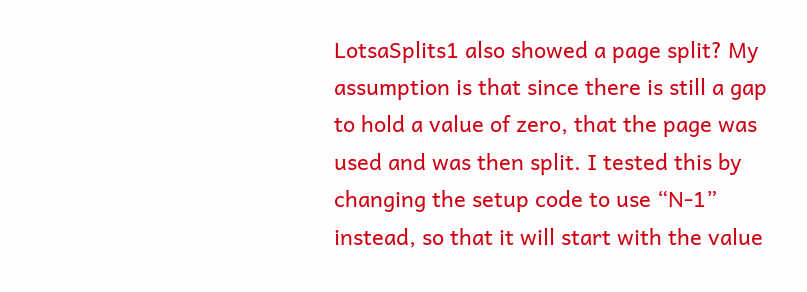LotsaSplits1 also showed a page split? My assumption is that since there is still a gap to hold a value of zero, that the page was used and was then split. I tested this by changing the setup code to use “N-1” instead, so that it will start with the value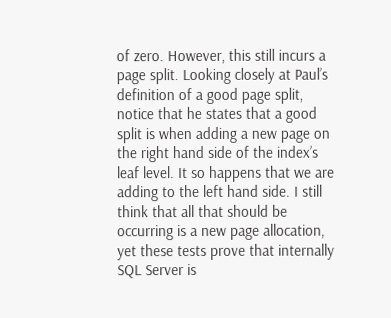of zero. However, this still incurs a page split. Looking closely at Paul’s definition of a good page split, notice that he states that a good split is when adding a new page on the right hand side of the index’s leaf level. It so happens that we are adding to the left hand side. I still think that all that should be occurring is a new page allocation, yet these tests prove that internally SQL Server is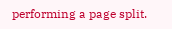performing a page split.